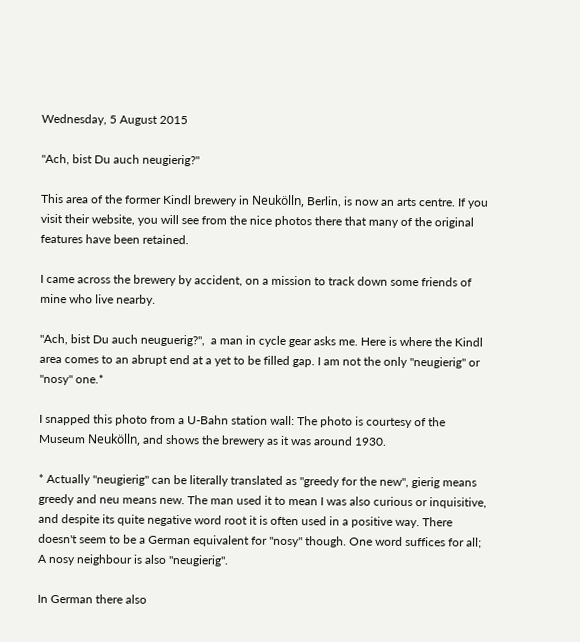Wednesday, 5 August 2015

"Ach, bist Du auch neugierig?"

This area of the former Kindl brewery in Neukölln, Berlin, is now an arts centre. If you visit their website, you will see from the nice photos there that many of the original features have been retained.

I came across the brewery by accident, on a mission to track down some friends of mine who live nearby.

"Ach, bist Du auch neuguerig?",  a man in cycle gear asks me. Here is where the Kindl area comes to an abrupt end at a yet to be filled gap. I am not the only "neugierig" or "nosy" one.*

I snapped this photo from a U-Bahn station wall: The photo is courtesy of the Museum Neukölln, and shows the brewery as it was around 1930.

* Actually "neugierig" can be literally translated as "greedy for the new", gierig means greedy and neu means new. The man used it to mean I was also curious or inquisitive, and despite its quite negative word root it is often used in a positive way. There doesn't seem to be a German equivalent for "nosy" though. One word suffices for all; A nosy neighbour is also "neugierig".

In German there also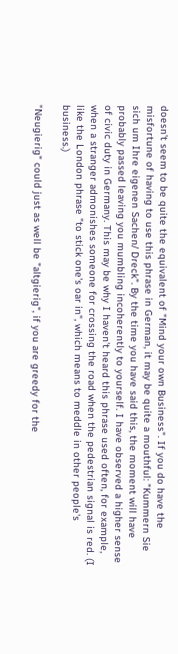doesn't seem to be quite the equivalent of "Mind your own Business". If you do have the misfortune of having to use this phrase in German, it may be quite a mouthful: "Kummern Sie sich um Ihre eigenen Sachen/ Dreck". By the time you have said this, the moment will have probably passed leaving you mumbling incoherently to yourself. I have observed a higher sense of civic duty in Germany. This may be why I haven't heard this phrase used often, for example, when a stranger admonishes someone for crossing the road when the pedestrian signal is red. (I like the London phrase "to stick one's oar in", which means to meddle in other people's business.)

"Neugierig" could just as well be "altgierig", if you are greedy for the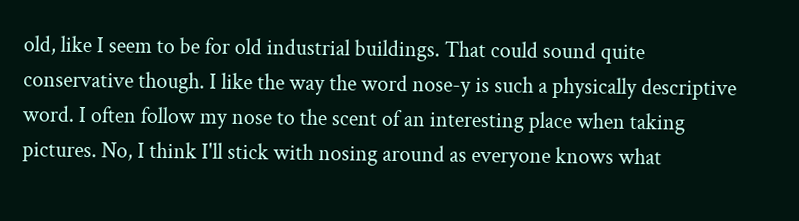old, like I seem to be for old industrial buildings. That could sound quite conservative though. I like the way the word nose-y is such a physically descriptive word. I often follow my nose to the scent of an interesting place when taking pictures. No, I think I'll stick with nosing around as everyone knows what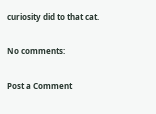curiosity did to that cat.

No comments:

Post a Comment